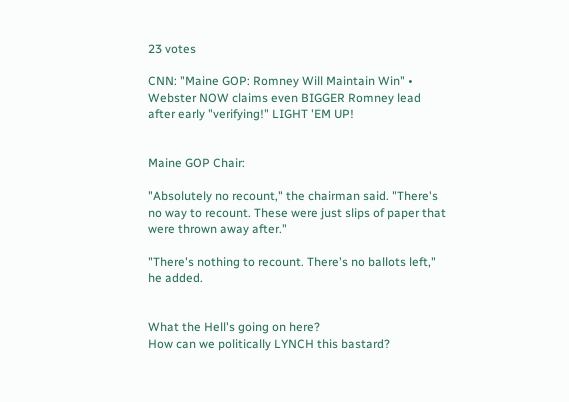23 votes

CNN: "Maine GOP: Romney Will Maintain Win" • Webster NOW claims even BIGGER Romney lead after early "verifying!" LIGHT 'EM UP!


Maine GOP Chair:

"Absolutely no recount," the chairman said. "There's no way to recount. These were just slips of paper that were thrown away after."

"There's nothing to recount. There's no ballots left," he added.


What the Hell's going on here?
How can we politically LYNCH this bastard?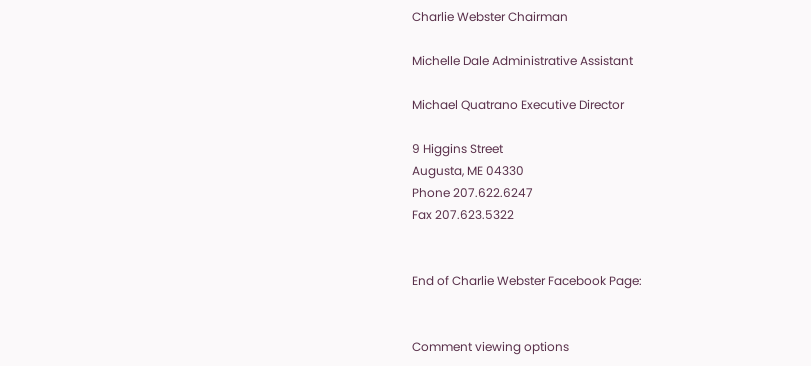Charlie Webster Chairman

Michelle Dale Administrative Assistant

Michael Quatrano Executive Director

9 Higgins Street
Augusta, ME 04330
Phone 207.622.6247
Fax 207.623.5322


End of Charlie Webster Facebook Page:


Comment viewing options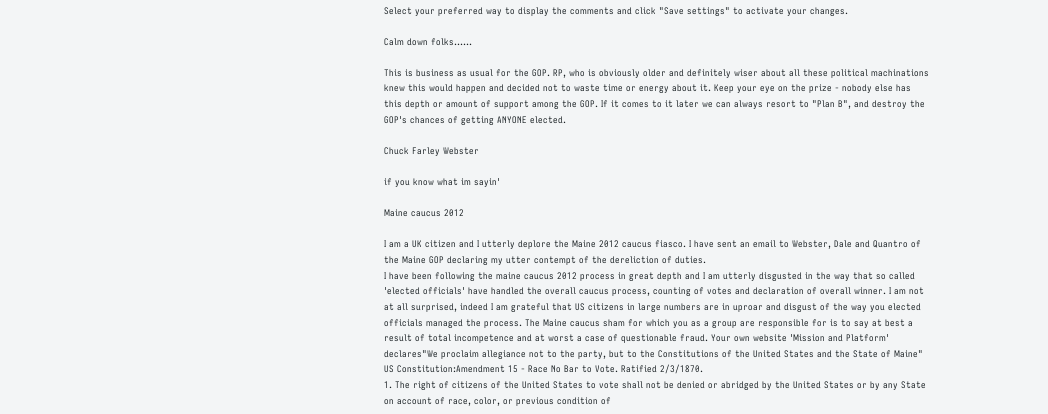Select your preferred way to display the comments and click "Save settings" to activate your changes.

Calm down folks......

This is business as usual for the GOP. RP, who is obviously older and definitely wiser about all these political machinations knew this would happen and decided not to waste time or energy about it. Keep your eye on the prize - nobody else has this depth or amount of support among the GOP. If it comes to it later we can always resort to "Plan B", and destroy the GOP's chances of getting ANYONE elected.

Chuck Farley Webster

if you know what im sayin'

Maine caucus 2012

I am a UK citizen and I utterly deplore the Maine 2012 caucus fiasco. I have sent an email to Webster, Dale and Quantro of the Maine GOP declaring my utter contempt of the dereliction of duties.
I have been following the maine caucus 2012 process in great depth and I am utterly disgusted in the way that so called 'elected officials' have handled the overall caucus process, counting of votes and declaration of overall winner. I am not at all surprised, indeed I am grateful that US citizens in large numbers are in uproar and disgust of the way you elected officials managed the process. The Maine caucus sham for which you as a group are responsible for is to say at best a result of total incompetence and at worst a case of questionable fraud. Your own website 'Mission and Platform' declares"We proclaim allegiance not to the party, but to the Constitutions of the United States and the State of Maine"
US Constitution:Amendment 15 - Race No Bar to Vote. Ratified 2/3/1870.
1. The right of citizens of the United States to vote shall not be denied or abridged by the United States or by any State on account of race, color, or previous condition of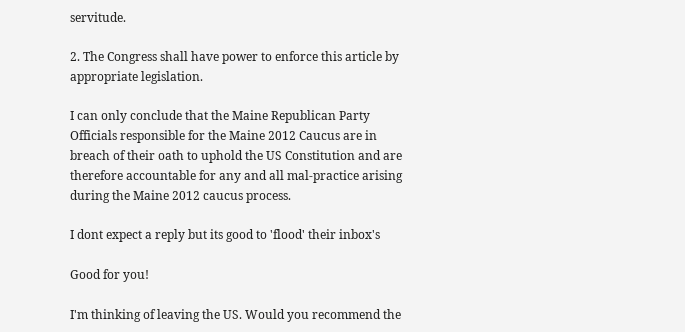servitude.

2. The Congress shall have power to enforce this article by appropriate legislation.

I can only conclude that the Maine Republican Party Officials responsible for the Maine 2012 Caucus are in breach of their oath to uphold the US Constitution and are therefore accountable for any and all mal-practice arising during the Maine 2012 caucus process.

I dont expect a reply but its good to 'flood' their inbox's

Good for you!

I'm thinking of leaving the US. Would you recommend the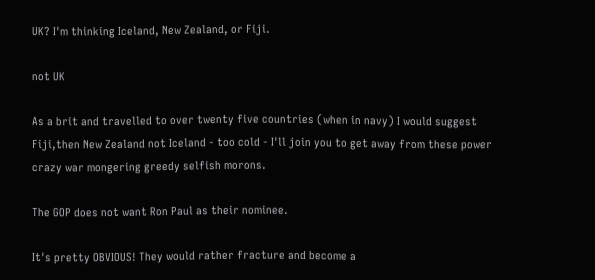UK? I'm thinking Iceland, New Zealand, or Fiji.

not UK

As a brit and travelled to over twenty five countries (when in navy) I would suggest Fiji,then New Zealand not Iceland - too cold - I'll join you to get away from these power crazy war mongering greedy selfish morons.

The GOP does not want Ron Paul as their nominee.

It's pretty OBVIOUS! They would rather fracture and become a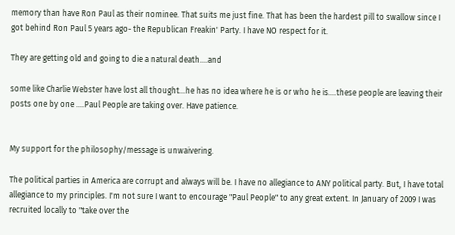memory than have Ron Paul as their nominee. That suits me just fine. That has been the hardest pill to swallow since I got behind Ron Paul 5 years ago- the Republican Freakin' Party. I have NO respect for it.

They are getting old and going to die a natural death....and

some like Charlie Webster have lost all thought...he has no idea where he is or who he is....these people are leaving their posts one by one ....Paul People are taking over. Have patience.


My support for the philosophy/message is unwaivering.

The political parties in America are corrupt and always will be. I have no allegiance to ANY political party. But, I have total allegiance to my principles. I'm not sure I want to encourage "Paul People" to any great extent. In January of 2009 I was recruited locally to "take over the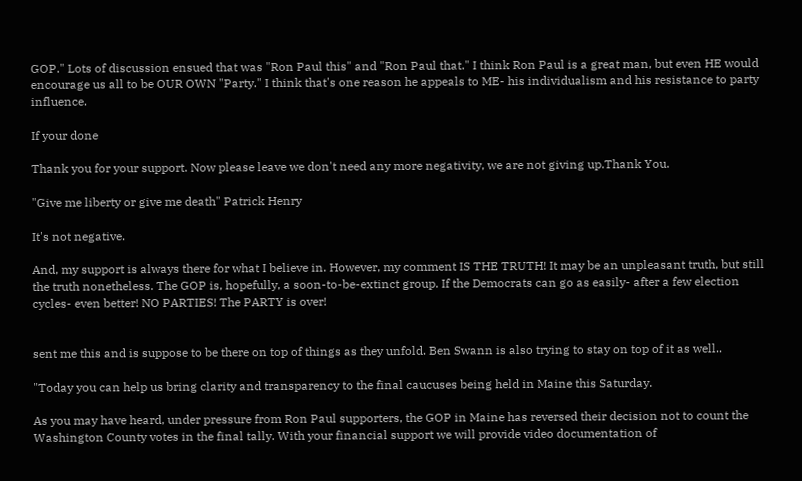GOP." Lots of discussion ensued that was "Ron Paul this" and "Ron Paul that." I think Ron Paul is a great man, but even HE would encourage us all to be OUR OWN "Party." I think that's one reason he appeals to ME- his individualism and his resistance to party influence.

If your done

Thank you for your support. Now please leave we don't need any more negativity, we are not giving up.Thank You.

"Give me liberty or give me death" Patrick Henry

It's not negative.

And, my support is always there for what I believe in. However, my comment IS THE TRUTH! It may be an unpleasant truth, but still the truth nonetheless. The GOP is, hopefully, a soon-to-be-extinct group. If the Democrats can go as easily- after a few election cycles- even better! NO PARTIES! The PARTY is over!


sent me this and is suppose to be there on top of things as they unfold. Ben Swann is also trying to stay on top of it as well..

"Today you can help us bring clarity and transparency to the final caucuses being held in Maine this Saturday.

As you may have heard, under pressure from Ron Paul supporters, the GOP in Maine has reversed their decision not to count the Washington County votes in the final tally. With your financial support we will provide video documentation of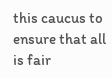this caucus to ensure that all is fair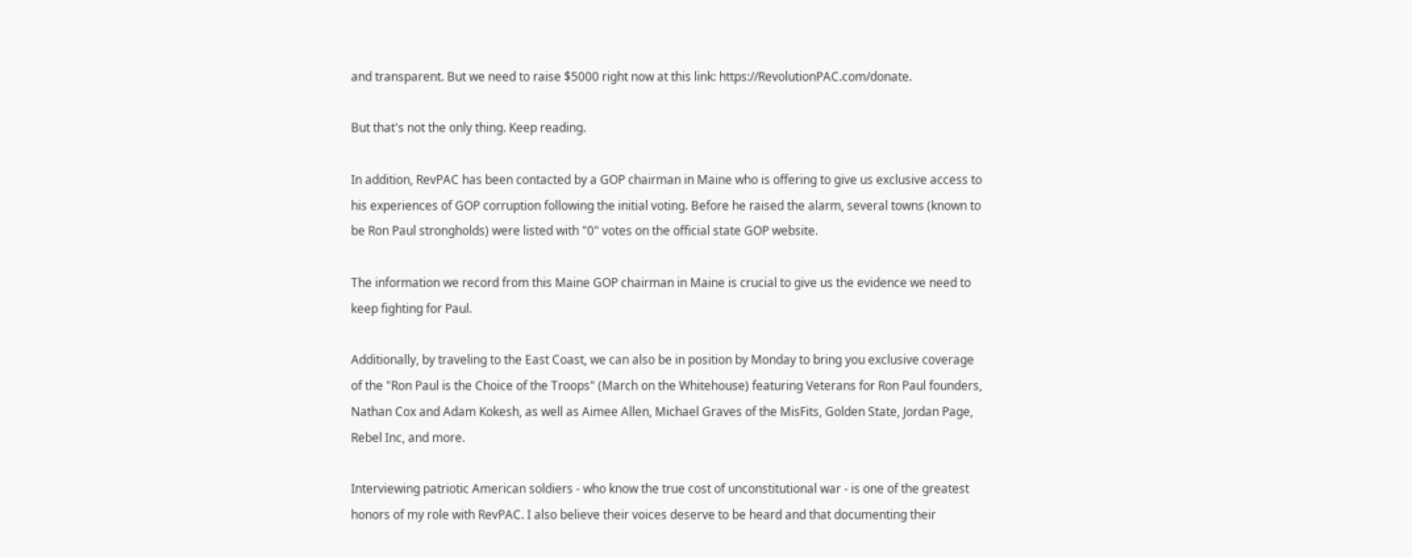and transparent. But we need to raise $5000 right now at this link: https://RevolutionPAC.com/donate.

But that's not the only thing. Keep reading.

In addition, RevPAC has been contacted by a GOP chairman in Maine who is offering to give us exclusive access to his experiences of GOP corruption following the initial voting. Before he raised the alarm, several towns (known to be Ron Paul strongholds) were listed with "0" votes on the official state GOP website.

The information we record from this Maine GOP chairman in Maine is crucial to give us the evidence we need to keep fighting for Paul.

Additionally, by traveling to the East Coast, we can also be in position by Monday to bring you exclusive coverage of the "Ron Paul is the Choice of the Troops" (March on the Whitehouse) featuring Veterans for Ron Paul founders, Nathan Cox and Adam Kokesh, as well as Aimee Allen, Michael Graves of the MisFits, Golden State, Jordan Page, Rebel Inc, and more.

Interviewing patriotic American soldiers - who know the true cost of unconstitutional war - is one of the greatest honors of my role with RevPAC. I also believe their voices deserve to be heard and that documenting their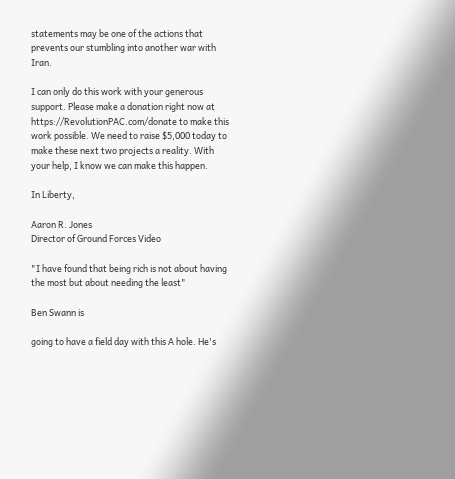statements may be one of the actions that prevents our stumbling into another war with Iran.

I can only do this work with your generous support. Please make a donation right now at https://RevolutionPAC.com/donate to make this work possible. We need to raise $5,000 today to make these next two projects a reality. With your help, I know we can make this happen.

In Liberty,

Aaron R. Jones
Director of Ground Forces Video

"I have found that being rich is not about having the most but about needing the least"

Ben Swann is

going to have a field day with this A hole. He's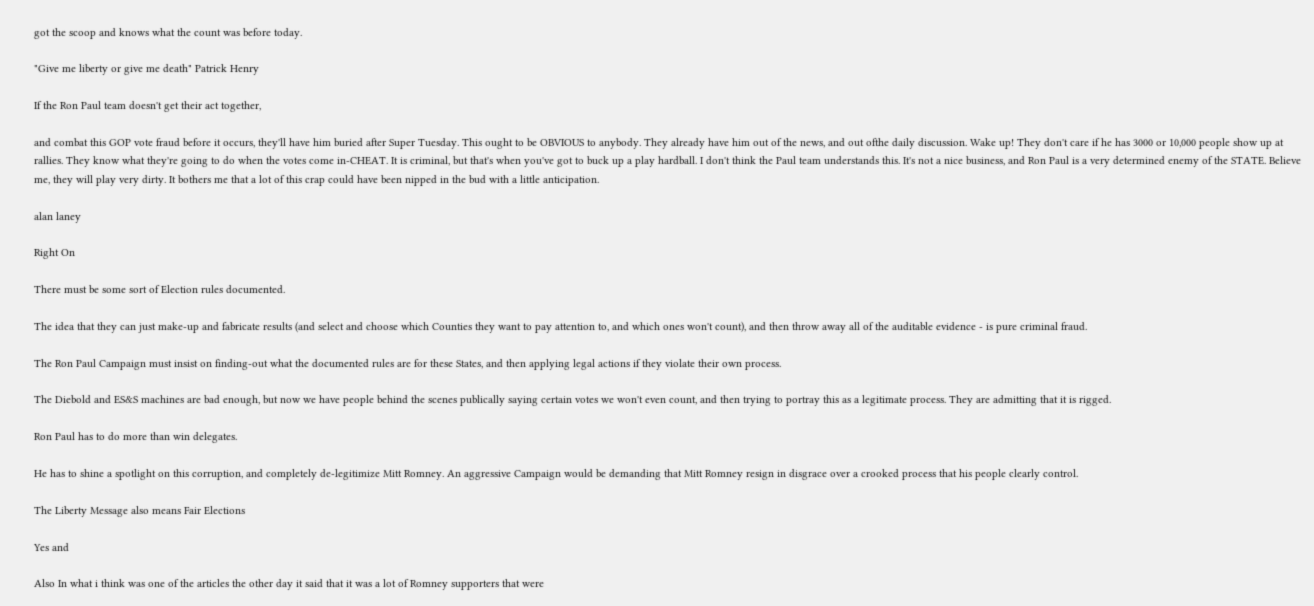got the scoop and knows what the count was before today.

"Give me liberty or give me death" Patrick Henry

If the Ron Paul team doesn't get their act together,

and combat this GOP vote fraud before it occurs, they'll have him buried after Super Tuesday. This ought to be OBVIOUS to anybody. They already have him out of the news, and out ofthe daily discussion. Wake up! They don't care if he has 3000 or 10,000 people show up at rallies. They know what they're going to do when the votes come in-CHEAT. It is criminal, but that's when you've got to buck up a play hardball. I don't think the Paul team understands this. It's not a nice business, and Ron Paul is a very determined enemy of the STATE. Believe me, they will play very dirty. It bothers me that a lot of this crap could have been nipped in the bud with a little anticipation.

alan laney

Right On

There must be some sort of Election rules documented.

The idea that they can just make-up and fabricate results (and select and choose which Counties they want to pay attention to, and which ones won't count), and then throw away all of the auditable evidence - is pure criminal fraud.

The Ron Paul Campaign must insist on finding-out what the documented rules are for these States, and then applying legal actions if they violate their own process.

The Diebold and ES&S machines are bad enough, but now we have people behind the scenes publically saying certain votes we won't even count, and then trying to portray this as a legitimate process. They are admitting that it is rigged.

Ron Paul has to do more than win delegates.

He has to shine a spotlight on this corruption, and completely de-legitimize Mitt Romney. An aggressive Campaign would be demanding that Mitt Romney resign in disgrace over a crooked process that his people clearly control.

The Liberty Message also means Fair Elections

Yes and

Also In what i think was one of the articles the other day it said that it was a lot of Romney supporters that were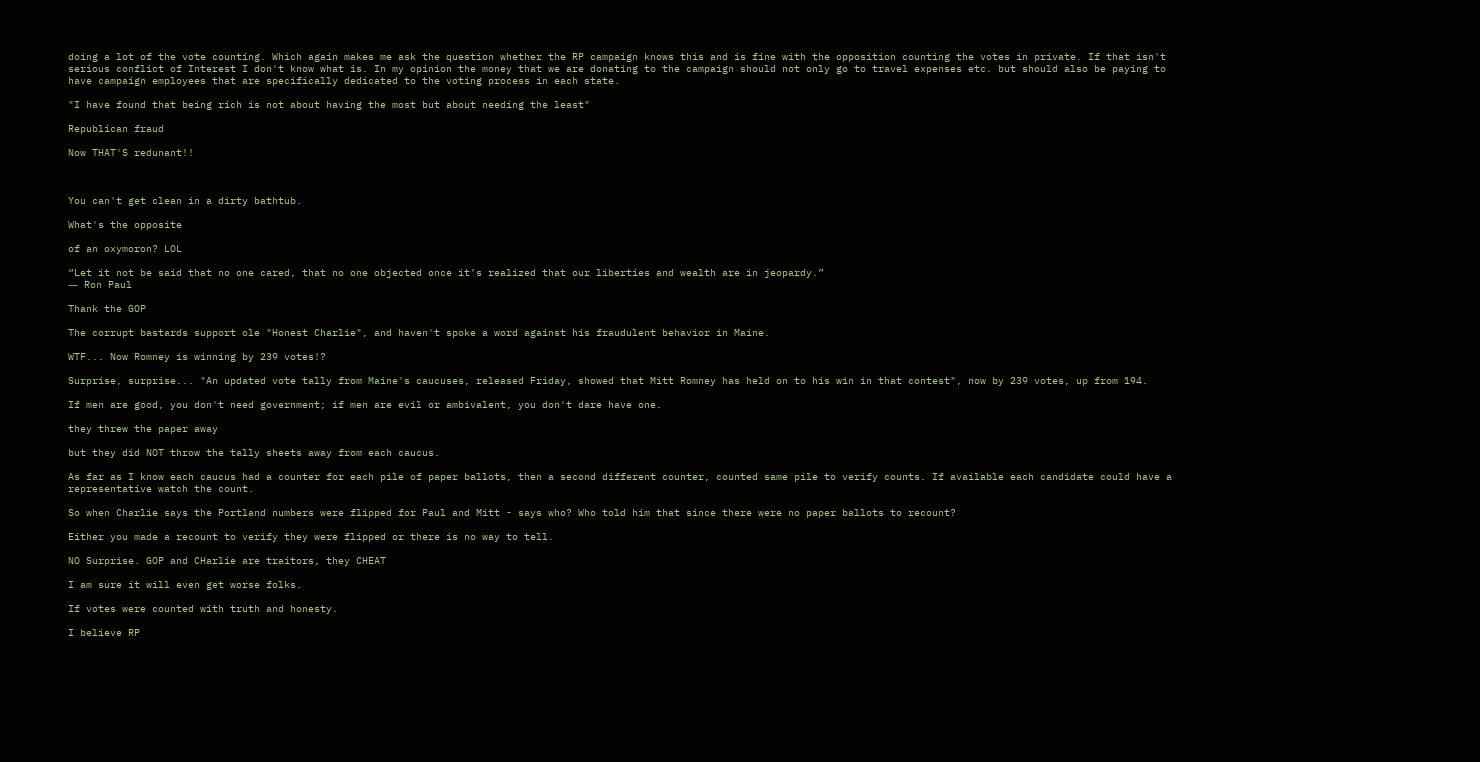doing a lot of the vote counting. Which again makes me ask the question whether the RP campaign knows this and is fine with the opposition counting the votes in private. If that isn't serious conflict of Interest I don't know what is. In my opinion the money that we are donating to the campaign should not only go to travel expenses etc. but should also be paying to have campaign employees that are specifically dedicated to the voting process in each state.

"I have found that being rich is not about having the most but about needing the least"

Republican fraud

Now THAT'S redunant!!



You can't get clean in a dirty bathtub.

What's the opposite

of an oxymoron? LOL

“Let it not be said that no one cared, that no one objected once it’s realized that our liberties and wealth are in jeopardy.”
― Ron Paul

Thank the GOP

The corrupt bastards support ole "Honest Charlie", and haven't spoke a word against his fraudulent behavior in Maine.

WTF... Now Romney is winning by 239 votes!?

Surprise, surprise... "An updated vote tally from Maine's caucuses, released Friday, showed that Mitt Romney has held on to his win in that contest", now by 239 votes, up from 194.

If men are good, you don't need government; if men are evil or ambivalent, you don't dare have one.

they threw the paper away

but they did NOT throw the tally sheets away from each caucus.

As far as I know each caucus had a counter for each pile of paper ballots, then a second different counter, counted same pile to verify counts. If available each candidate could have a representative watch the count.

So when Charlie says the Portland numbers were flipped for Paul and Mitt - says who? Who told him that since there were no paper ballots to recount?

Either you made a recount to verify they were flipped or there is no way to tell.

NO Surprise. GOP and CHarlie are traitors, they CHEAT

I am sure it will even get worse folks.

If votes were counted with truth and honesty.

I believe RP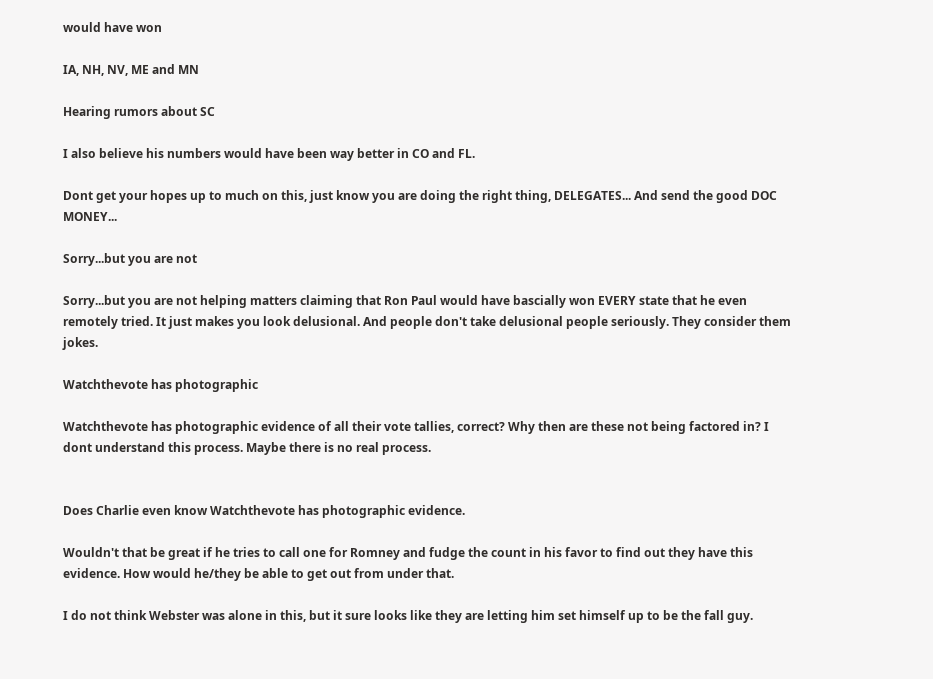would have won

IA, NH, NV, ME and MN

Hearing rumors about SC

I also believe his numbers would have been way better in CO and FL.

Dont get your hopes up to much on this, just know you are doing the right thing, DELEGATES... And send the good DOC MONEY...

Sorry...but you are not

Sorry...but you are not helping matters claiming that Ron Paul would have bascially won EVERY state that he even remotely tried. It just makes you look delusional. And people don't take delusional people seriously. They consider them jokes.

Watchthevote has photographic

Watchthevote has photographic evidence of all their vote tallies, correct? Why then are these not being factored in? I dont understand this process. Maybe there is no real process.


Does Charlie even know Watchthevote has photographic evidence.

Wouldn't that be great if he tries to call one for Romney and fudge the count in his favor to find out they have this evidence. How would he/they be able to get out from under that.

I do not think Webster was alone in this, but it sure looks like they are letting him set himself up to be the fall guy.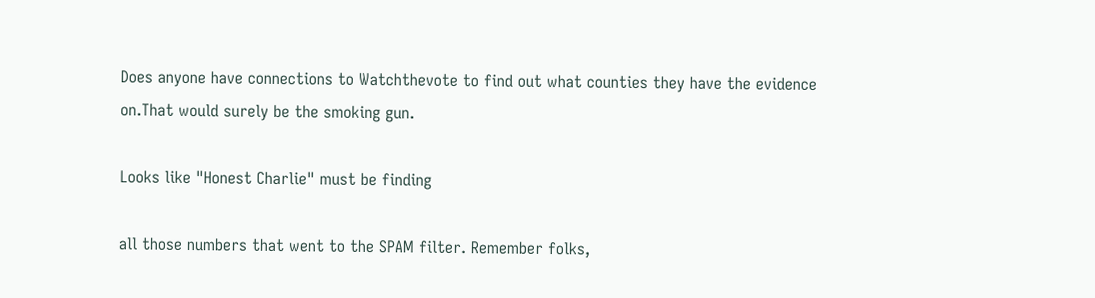Does anyone have connections to Watchthevote to find out what counties they have the evidence on.That would surely be the smoking gun.

Looks like "Honest Charlie" must be finding

all those numbers that went to the SPAM filter. Remember folks,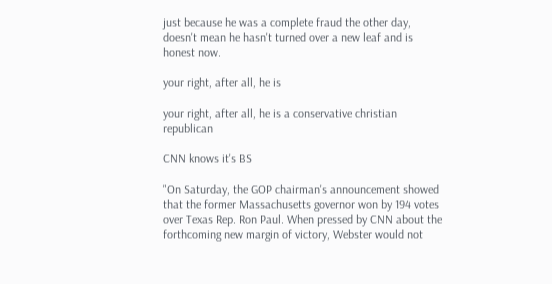just because he was a complete fraud the other day, doesn't mean he hasn't turned over a new leaf and is honest now.

your right, after all, he is

your right, after all, he is a conservative christian republican

CNN knows it's BS

"On Saturday, the GOP chairman's announcement showed that the former Massachusetts governor won by 194 votes over Texas Rep. Ron Paul. When pressed by CNN about the forthcoming new margin of victory, Webster would not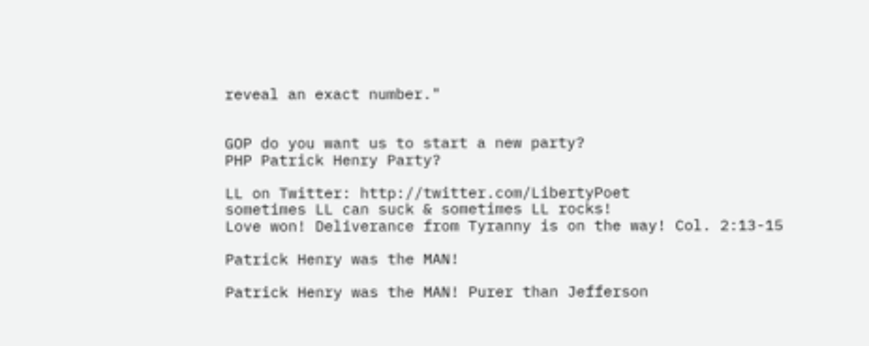reveal an exact number."


GOP do you want us to start a new party?
PHP Patrick Henry Party?

LL on Twitter: http://twitter.com/LibertyPoet
sometimes LL can suck & sometimes LL rocks!
Love won! Deliverance from Tyranny is on the way! Col. 2:13-15

Patrick Henry was the MAN!

Patrick Henry was the MAN! Purer than Jefferson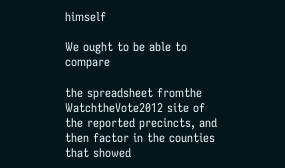himself

We ought to be able to compare

the spreadsheet fromthe WatchtheVote2012 site of the reported precincts, and then factor in the counties that showed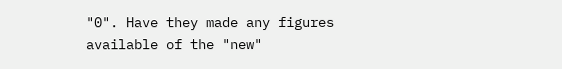"0". Have they made any figures available of the "new"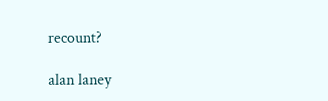recount?

alan laney